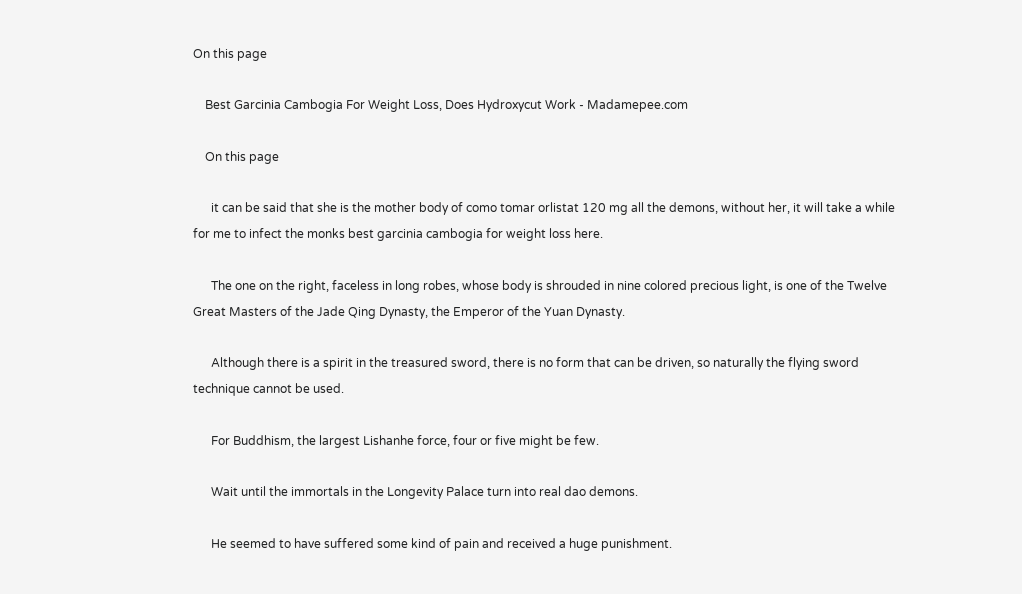On this page

    Best Garcinia Cambogia For Weight Loss, Does Hydroxycut Work - Madamepee.com

    On this page

      it can be said that she is the mother body of como tomar orlistat 120 mg all the demons, without her, it will take a while for me to infect the monks best garcinia cambogia for weight loss here.

      The one on the right, faceless in long robes, whose body is shrouded in nine colored precious light, is one of the Twelve Great Masters of the Jade Qing Dynasty, the Emperor of the Yuan Dynasty.

      Although there is a spirit in the treasured sword, there is no form that can be driven, so naturally the flying sword technique cannot be used.

      For Buddhism, the largest Lishanhe force, four or five might be few.

      Wait until the immortals in the Longevity Palace turn into real dao demons.

      He seemed to have suffered some kind of pain and received a huge punishment.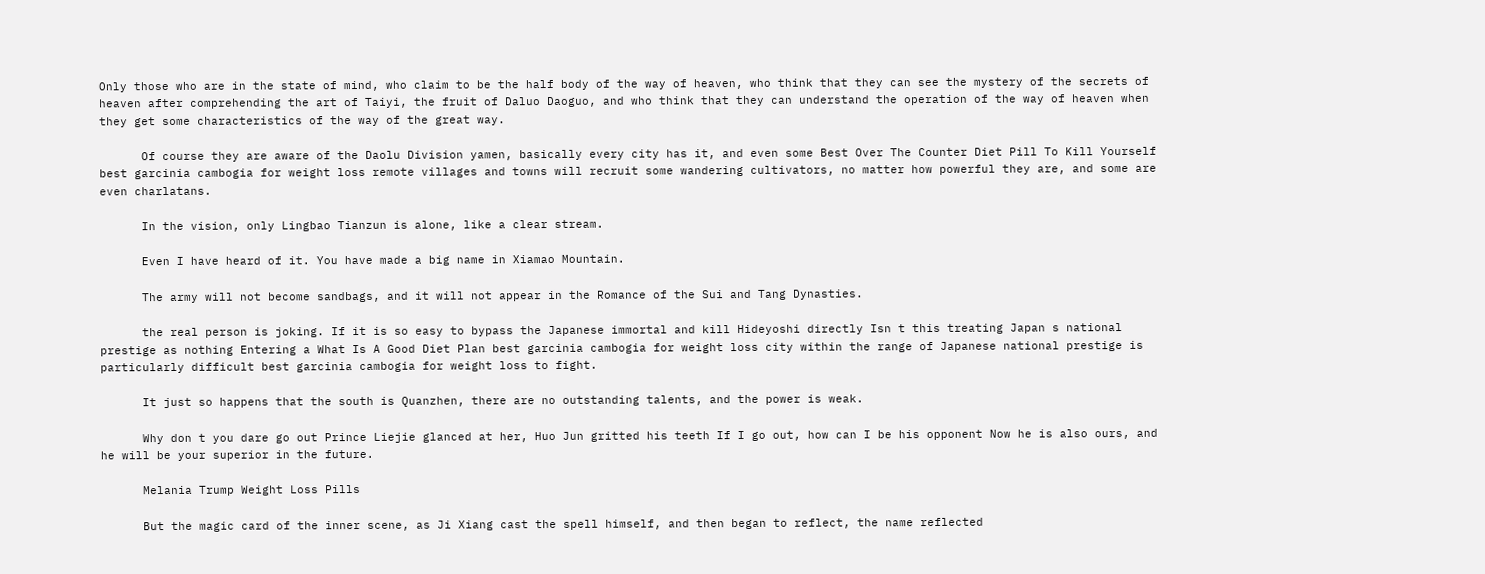Only those who are in the state of mind, who claim to be the half body of the way of heaven, who think that they can see the mystery of the secrets of heaven after comprehending the art of Taiyi, the fruit of Daluo Daoguo, and who think that they can understand the operation of the way of heaven when they get some characteristics of the way of the great way.

      Of course they are aware of the Daolu Division yamen, basically every city has it, and even some Best Over The Counter Diet Pill To Kill Yourself best garcinia cambogia for weight loss remote villages and towns will recruit some wandering cultivators, no matter how powerful they are, and some are even charlatans.

      In the vision, only Lingbao Tianzun is alone, like a clear stream.

      Even I have heard of it. You have made a big name in Xiamao Mountain.

      The army will not become sandbags, and it will not appear in the Romance of the Sui and Tang Dynasties.

      the real person is joking. If it is so easy to bypass the Japanese immortal and kill Hideyoshi directly Isn t this treating Japan s national prestige as nothing Entering a What Is A Good Diet Plan best garcinia cambogia for weight loss city within the range of Japanese national prestige is particularly difficult best garcinia cambogia for weight loss to fight.

      It just so happens that the south is Quanzhen, there are no outstanding talents, and the power is weak.

      Why don t you dare go out Prince Liejie glanced at her, Huo Jun gritted his teeth If I go out, how can I be his opponent Now he is also ours, and he will be your superior in the future.

      Melania Trump Weight Loss Pills

      But the magic card of the inner scene, as Ji Xiang cast the spell himself, and then began to reflect, the name reflected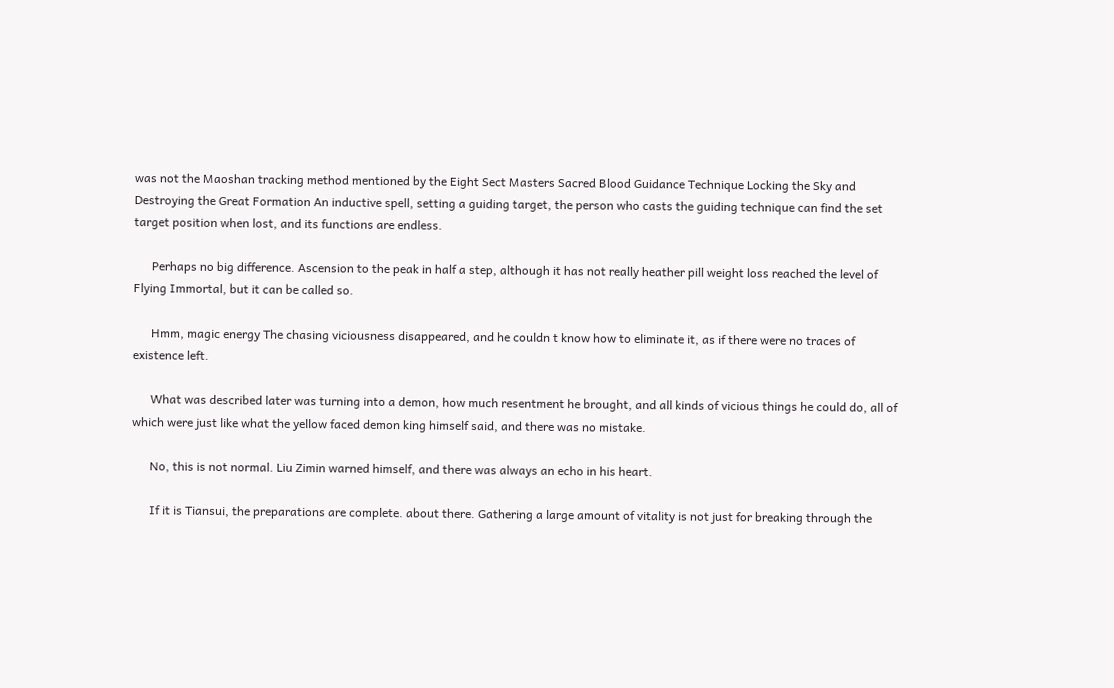was not the Maoshan tracking method mentioned by the Eight Sect Masters Sacred Blood Guidance Technique Locking the Sky and Destroying the Great Formation An inductive spell, setting a guiding target, the person who casts the guiding technique can find the set target position when lost, and its functions are endless.

      Perhaps no big difference. Ascension to the peak in half a step, although it has not really heather pill weight loss reached the level of Flying Immortal, but it can be called so.

      Hmm, magic energy The chasing viciousness disappeared, and he couldn t know how to eliminate it, as if there were no traces of existence left.

      What was described later was turning into a demon, how much resentment he brought, and all kinds of vicious things he could do, all of which were just like what the yellow faced demon king himself said, and there was no mistake.

      No, this is not normal. Liu Zimin warned himself, and there was always an echo in his heart.

      If it is Tiansui, the preparations are complete. about there. Gathering a large amount of vitality is not just for breaking through the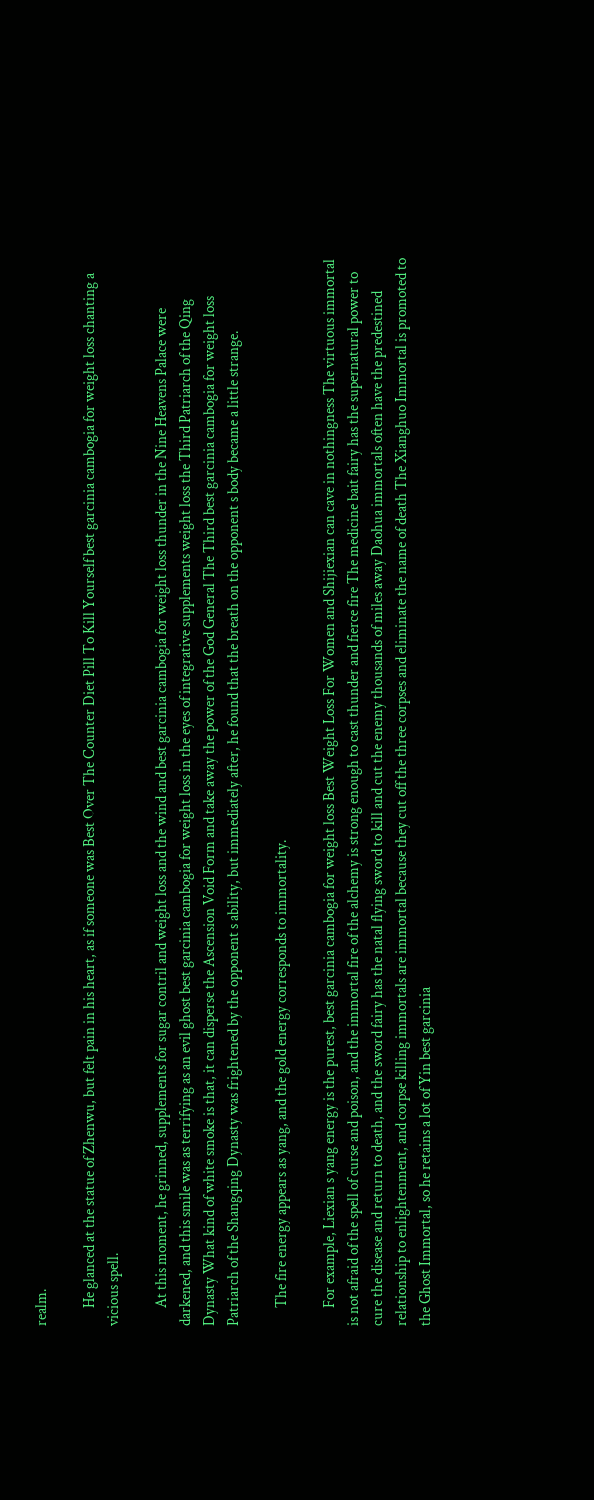realm.

      He glanced at the statue of Zhenwu, but felt pain in his heart, as if someone was Best Over The Counter Diet Pill To Kill Yourself best garcinia cambogia for weight loss chanting a vicious spell.

      At this moment, he grinned, supplements for sugar contril and weight loss and the wind and best garcinia cambogia for weight loss thunder in the Nine Heavens Palace were darkened, and this smile was as terrifying as an evil ghost best garcinia cambogia for weight loss in the eyes of integrative supplements weight loss the Third Patriarch of the Qing Dynasty What kind of white smoke is that, it can disperse the Ascension Void Form and take away the power of the God General The Third best garcinia cambogia for weight loss Patriarch of the Shangqing Dynasty was frightened by the opponent s ability, but immediately after, he found that the breath on the opponent s body became a little strange.

      The fire energy appears as yang, and the gold energy corresponds to immortality.

      For example, Liexian s yang energy is the purest, best garcinia cambogia for weight loss Best Weight Loss For Women and Shijiexian can cave in nothingness The virtuous immortal is not afraid of the spell of curse and poison, and the immortal fire of the alchemy is strong enough to cast thunder and fierce fire The medicine bait fairy has the supernatural power to cure the disease and return to death, and the sword fairy has the natal flying sword to kill and cut the enemy thousands of miles away Daohua immortals often have the predestined relationship to enlightenment, and corpse killing immortals are immortal because they cut off the three corpses and eliminate the name of death The Xianghuo Immortal is promoted to the Ghost Immortal, so he retains a lot of Yin best garcinia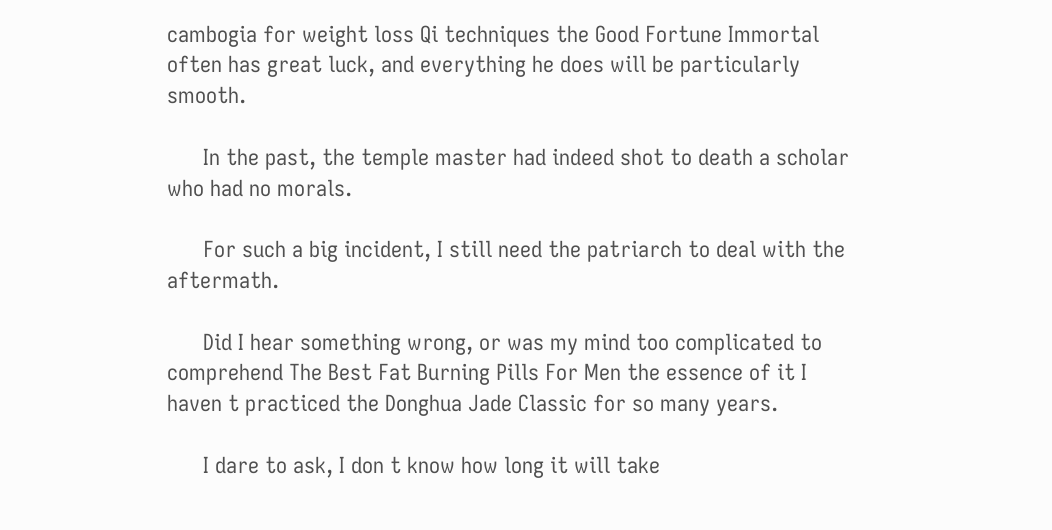cambogia for weight loss Qi techniques the Good Fortune Immortal often has great luck, and everything he does will be particularly smooth.

      In the past, the temple master had indeed shot to death a scholar who had no morals.

      For such a big incident, I still need the patriarch to deal with the aftermath.

      Did I hear something wrong, or was my mind too complicated to comprehend The Best Fat Burning Pills For Men the essence of it I haven t practiced the Donghua Jade Classic for so many years.

      I dare to ask, I don t know how long it will take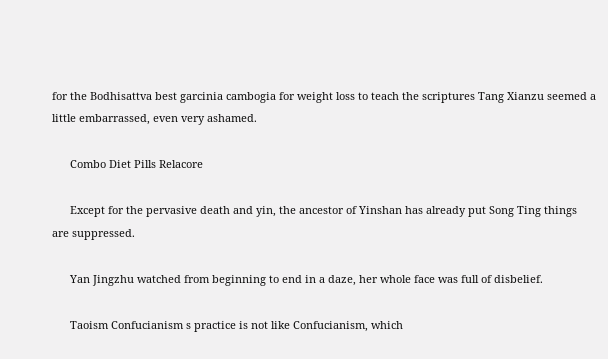for the Bodhisattva best garcinia cambogia for weight loss to teach the scriptures Tang Xianzu seemed a little embarrassed, even very ashamed.

      Combo Diet Pills Relacore

      Except for the pervasive death and yin, the ancestor of Yinshan has already put Song Ting things are suppressed.

      Yan Jingzhu watched from beginning to end in a daze, her whole face was full of disbelief.

      Taoism Confucianism s practice is not like Confucianism, which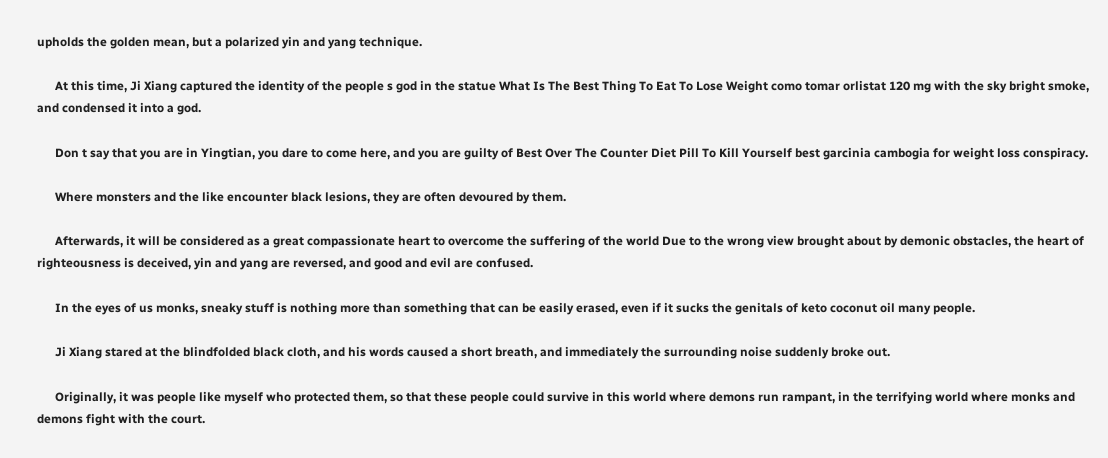upholds the golden mean, but a polarized yin and yang technique.

      At this time, Ji Xiang captured the identity of the people s god in the statue What Is The Best Thing To Eat To Lose Weight como tomar orlistat 120 mg with the sky bright smoke, and condensed it into a god.

      Don t say that you are in Yingtian, you dare to come here, and you are guilty of Best Over The Counter Diet Pill To Kill Yourself best garcinia cambogia for weight loss conspiracy.

      Where monsters and the like encounter black lesions, they are often devoured by them.

      Afterwards, it will be considered as a great compassionate heart to overcome the suffering of the world Due to the wrong view brought about by demonic obstacles, the heart of righteousness is deceived, yin and yang are reversed, and good and evil are confused.

      In the eyes of us monks, sneaky stuff is nothing more than something that can be easily erased, even if it sucks the genitals of keto coconut oil many people.

      Ji Xiang stared at the blindfolded black cloth, and his words caused a short breath, and immediately the surrounding noise suddenly broke out.

      Originally, it was people like myself who protected them, so that these people could survive in this world where demons run rampant, in the terrifying world where monks and demons fight with the court.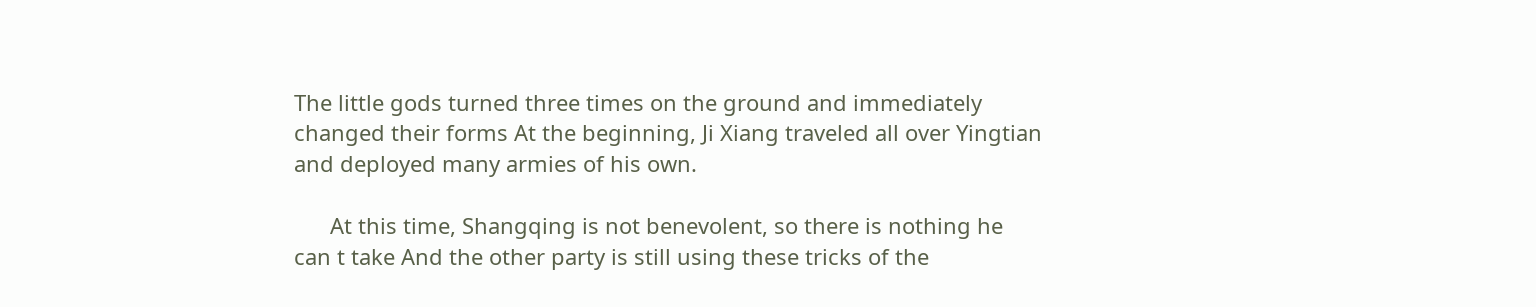The little gods turned three times on the ground and immediately changed their forms At the beginning, Ji Xiang traveled all over Yingtian and deployed many armies of his own.

      At this time, Shangqing is not benevolent, so there is nothing he can t take And the other party is still using these tricks of the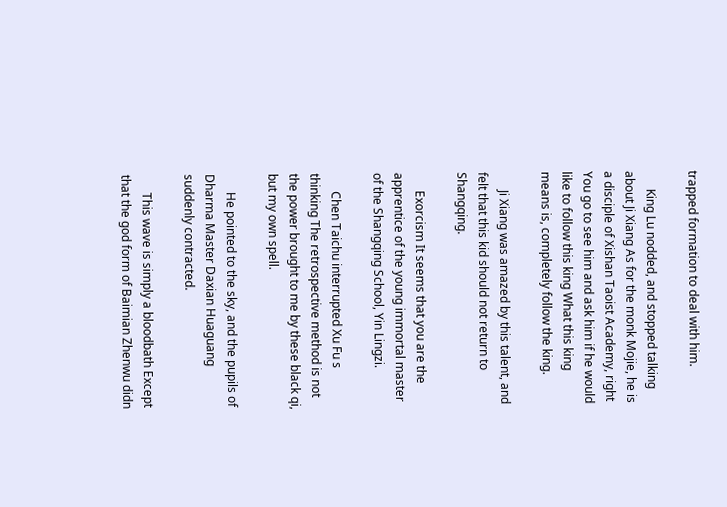trapped formation to deal with him.

      King Lu nodded, and stopped talking about Ji Xiang As for the monk Mojie, he is a disciple of Xishan Taoist Academy, right You go to see him and ask him if he would like to follow this king What this king means is, completely follow the king.

      Ji Xiang was amazed by this talent, and felt that this kid should not return to Shangqing.

      Exorcism It seems that you are the apprentice of the young immortal master of the Shangqing School, Yin Lingzi.

      Chen Taichu interrupted Xu Fu s thinking The retrospective method is not the power brought to me by these black qi, but my own spell.

      He pointed to the sky, and the pupils of Dharma Master Daxian Huaguang suddenly contracted.

      This wave is simply a bloodbath Except that the god form of Baimian Zhenwu didn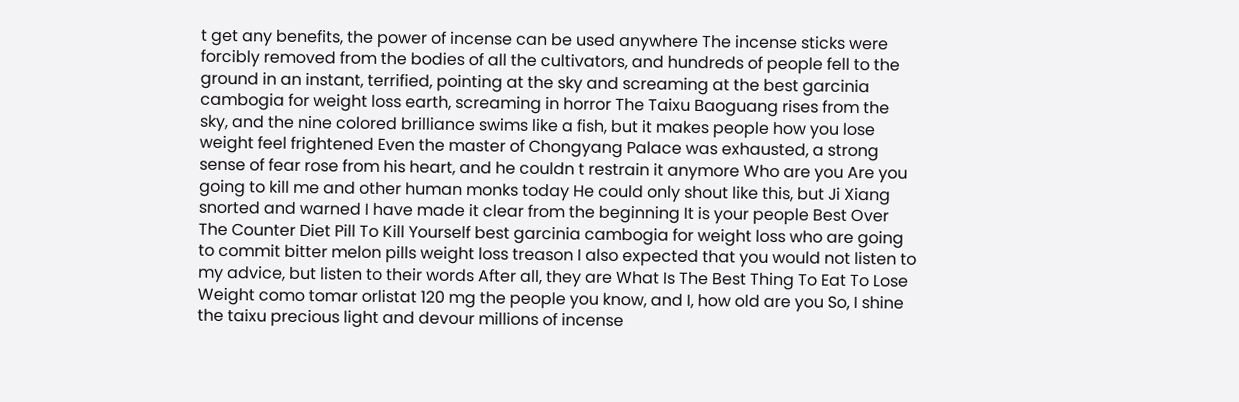t get any benefits, the power of incense can be used anywhere The incense sticks were forcibly removed from the bodies of all the cultivators, and hundreds of people fell to the ground in an instant, terrified, pointing at the sky and screaming at the best garcinia cambogia for weight loss earth, screaming in horror The Taixu Baoguang rises from the sky, and the nine colored brilliance swims like a fish, but it makes people how you lose weight feel frightened Even the master of Chongyang Palace was exhausted, a strong sense of fear rose from his heart, and he couldn t restrain it anymore Who are you Are you going to kill me and other human monks today He could only shout like this, but Ji Xiang snorted and warned I have made it clear from the beginning It is your people Best Over The Counter Diet Pill To Kill Yourself best garcinia cambogia for weight loss who are going to commit bitter melon pills weight loss treason I also expected that you would not listen to my advice, but listen to their words After all, they are What Is The Best Thing To Eat To Lose Weight como tomar orlistat 120 mg the people you know, and I, how old are you So, I shine the taixu precious light and devour millions of incense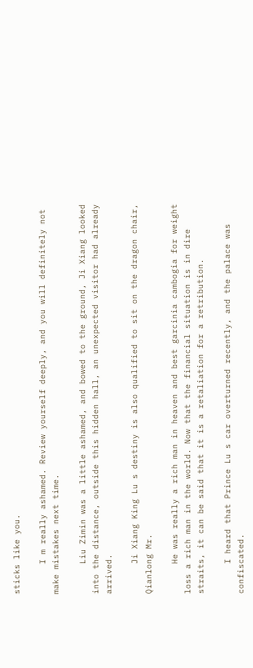sticks like you.

      I m really ashamed. Review yourself deeply, and you will definitely not make mistakes next time.

      Liu Zimin was a little ashamed, and bowed to the ground, Ji Xiang looked into the distance, outside this hidden hall, an unexpected visitor had already arrived.

      Ji Xiang King Lu s destiny is also qualified to sit on the dragon chair, Qianlong Mr.

      He was really a rich man in heaven and best garcinia cambogia for weight loss a rich man in the world. Now that the financial situation is in dire straits, it can be said that it is a retaliation for a retribution.

      I heard that Prince Lu s car overturned recently, and the palace was confiscated.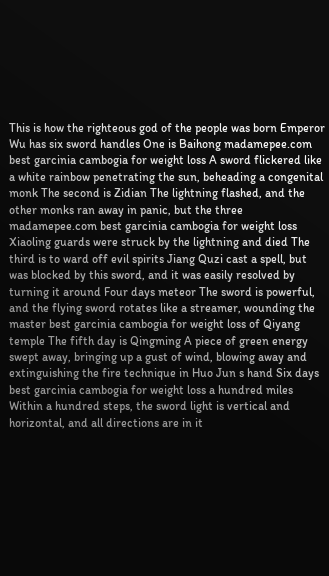This is how the righteous god of the people was born Emperor Wu has six sword handles One is Baihong madamepee.com best garcinia cambogia for weight loss A sword flickered like a white rainbow penetrating the sun, beheading a congenital monk The second is Zidian The lightning flashed, and the other monks ran away in panic, but the three madamepee.com best garcinia cambogia for weight loss Xiaoling guards were struck by the lightning and died The third is to ward off evil spirits Jiang Quzi cast a spell, but was blocked by this sword, and it was easily resolved by turning it around Four days meteor The sword is powerful, and the flying sword rotates like a streamer, wounding the master best garcinia cambogia for weight loss of Qiyang temple The fifth day is Qingming A piece of green energy swept away, bringing up a gust of wind, blowing away and extinguishing the fire technique in Huo Jun s hand Six days best garcinia cambogia for weight loss a hundred miles Within a hundred steps, the sword light is vertical and horizontal, and all directions are in it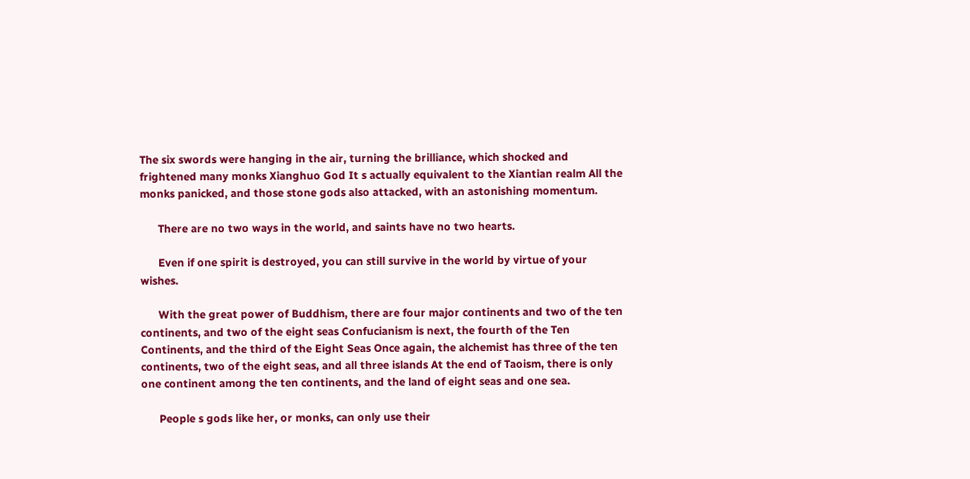The six swords were hanging in the air, turning the brilliance, which shocked and frightened many monks Xianghuo God It s actually equivalent to the Xiantian realm All the monks panicked, and those stone gods also attacked, with an astonishing momentum.

      There are no two ways in the world, and saints have no two hearts.

      Even if one spirit is destroyed, you can still survive in the world by virtue of your wishes.

      With the great power of Buddhism, there are four major continents and two of the ten continents, and two of the eight seas Confucianism is next, the fourth of the Ten Continents, and the third of the Eight Seas Once again, the alchemist has three of the ten continents, two of the eight seas, and all three islands At the end of Taoism, there is only one continent among the ten continents, and the land of eight seas and one sea.

      People s gods like her, or monks, can only use their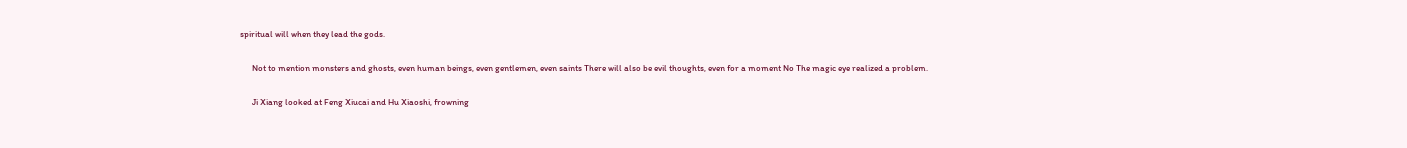spiritual will when they lead the gods.

      Not to mention monsters and ghosts, even human beings, even gentlemen, even saints There will also be evil thoughts, even for a moment No The magic eye realized a problem.

      Ji Xiang looked at Feng Xiucai and Hu Xiaoshi, frowning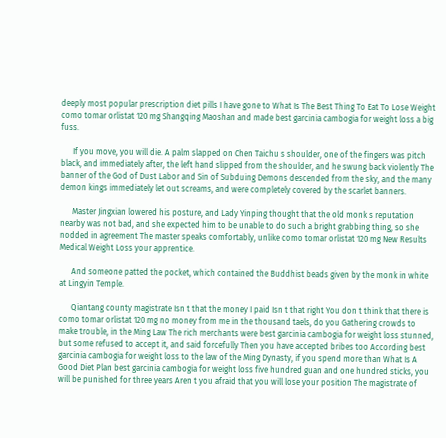deeply most popular prescription diet pills I have gone to What Is The Best Thing To Eat To Lose Weight como tomar orlistat 120 mg Shangqing Maoshan and made best garcinia cambogia for weight loss a big fuss.

      If you move, you will die. A palm slapped on Chen Taichu s shoulder, one of the fingers was pitch black, and immediately after, the left hand slipped from the shoulder, and he swung back violently The banner of the God of Dust Labor and Sin of Subduing Demons descended from the sky, and the many demon kings immediately let out screams, and were completely covered by the scarlet banners.

      Master Jingxian lowered his posture, and Lady Yinping thought that the old monk s reputation nearby was not bad, and she expected him to be unable to do such a bright grabbing thing, so she nodded in agreement The master speaks comfortably, unlike como tomar orlistat 120 mg New Results Medical Weight Loss your apprentice.

      And someone patted the pocket, which contained the Buddhist beads given by the monk in white at Lingyin Temple.

      Qiantang county magistrate Isn t that the money I paid Isn t that right You don t think that there is como tomar orlistat 120 mg no money from me in the thousand taels, do you Gathering crowds to make trouble, in the Ming Law The rich merchants were best garcinia cambogia for weight loss stunned, but some refused to accept it, and said forcefully Then you have accepted bribes too According best garcinia cambogia for weight loss to the law of the Ming Dynasty, if you spend more than What Is A Good Diet Plan best garcinia cambogia for weight loss five hundred guan and one hundred sticks, you will be punished for three years Aren t you afraid that you will lose your position The magistrate of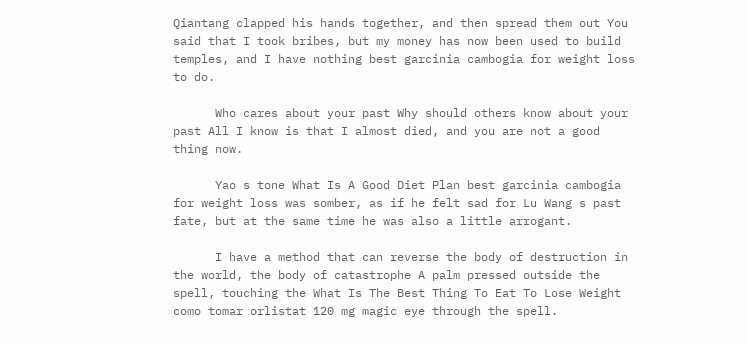Qiantang clapped his hands together, and then spread them out You said that I took bribes, but my money has now been used to build temples, and I have nothing best garcinia cambogia for weight loss to do.

      Who cares about your past Why should others know about your past All I know is that I almost died, and you are not a good thing now.

      Yao s tone What Is A Good Diet Plan best garcinia cambogia for weight loss was somber, as if he felt sad for Lu Wang s past fate, but at the same time he was also a little arrogant.

      I have a method that can reverse the body of destruction in the world, the body of catastrophe A palm pressed outside the spell, touching the What Is The Best Thing To Eat To Lose Weight como tomar orlistat 120 mg magic eye through the spell.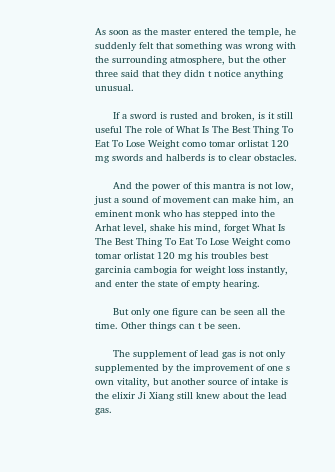As soon as the master entered the temple, he suddenly felt that something was wrong with the surrounding atmosphere, but the other three said that they didn t notice anything unusual.

      If a sword is rusted and broken, is it still useful The role of What Is The Best Thing To Eat To Lose Weight como tomar orlistat 120 mg swords and halberds is to clear obstacles.

      And the power of this mantra is not low, just a sound of movement can make him, an eminent monk who has stepped into the Arhat level, shake his mind, forget What Is The Best Thing To Eat To Lose Weight como tomar orlistat 120 mg his troubles best garcinia cambogia for weight loss instantly, and enter the state of empty hearing.

      But only one figure can be seen all the time. Other things can t be seen.

      The supplement of lead gas is not only supplemented by the improvement of one s own vitality, but another source of intake is the elixir Ji Xiang still knew about the lead gas.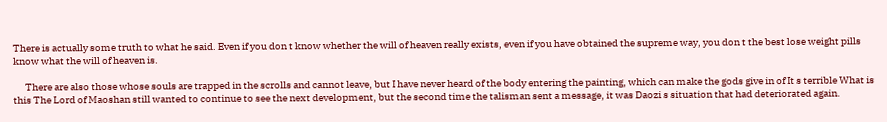There is actually some truth to what he said. Even if you don t know whether the will of heaven really exists, even if you have obtained the supreme way, you don t the best lose weight pills know what the will of heaven is.

      There are also those whose souls are trapped in the scrolls and cannot leave, but I have never heard of the body entering the painting, which can make the gods give in of It s terrible What is this The Lord of Maoshan still wanted to continue to see the next development, but the second time the talisman sent a message, it was Daozi s situation that had deteriorated again.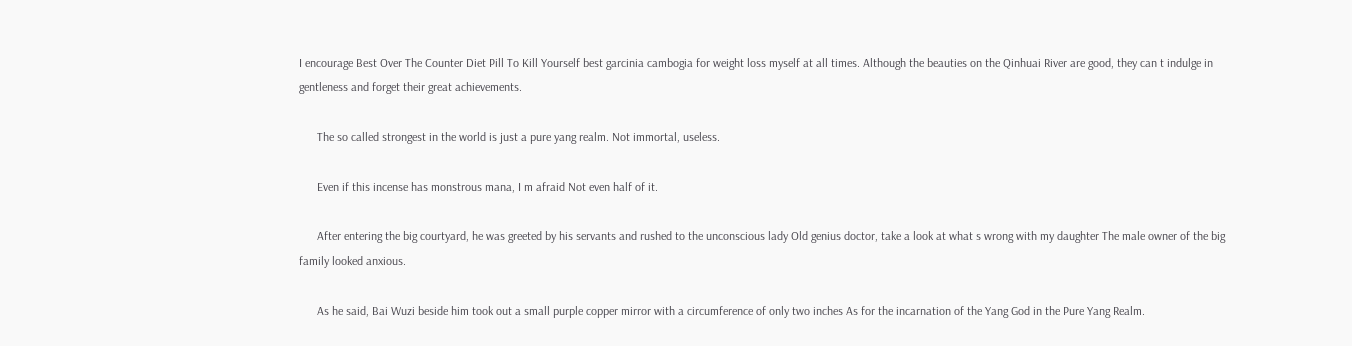I encourage Best Over The Counter Diet Pill To Kill Yourself best garcinia cambogia for weight loss myself at all times. Although the beauties on the Qinhuai River are good, they can t indulge in gentleness and forget their great achievements.

      The so called strongest in the world is just a pure yang realm. Not immortal, useless.

      Even if this incense has monstrous mana, I m afraid Not even half of it.

      After entering the big courtyard, he was greeted by his servants and rushed to the unconscious lady Old genius doctor, take a look at what s wrong with my daughter The male owner of the big family looked anxious.

      As he said, Bai Wuzi beside him took out a small purple copper mirror with a circumference of only two inches As for the incarnation of the Yang God in the Pure Yang Realm.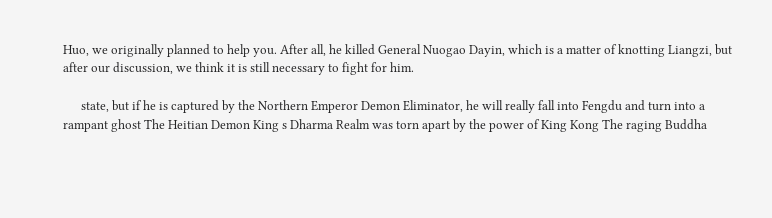Huo, we originally planned to help you. After all, he killed General Nuogao Dayin, which is a matter of knotting Liangzi, but after our discussion, we think it is still necessary to fight for him.

      state, but if he is captured by the Northern Emperor Demon Eliminator, he will really fall into Fengdu and turn into a rampant ghost The Heitian Demon King s Dharma Realm was torn apart by the power of King Kong The raging Buddha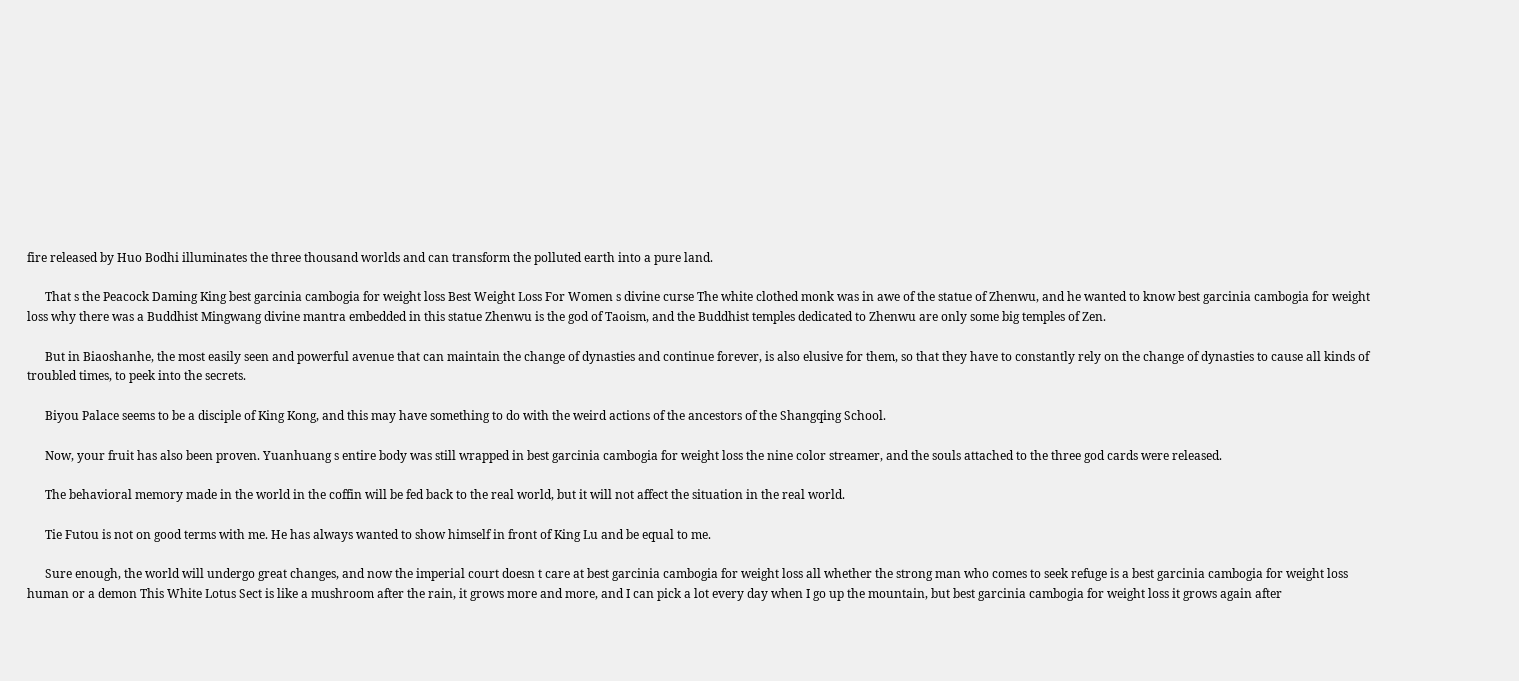fire released by Huo Bodhi illuminates the three thousand worlds and can transform the polluted earth into a pure land.

      That s the Peacock Daming King best garcinia cambogia for weight loss Best Weight Loss For Women s divine curse The white clothed monk was in awe of the statue of Zhenwu, and he wanted to know best garcinia cambogia for weight loss why there was a Buddhist Mingwang divine mantra embedded in this statue Zhenwu is the god of Taoism, and the Buddhist temples dedicated to Zhenwu are only some big temples of Zen.

      But in Biaoshanhe, the most easily seen and powerful avenue that can maintain the change of dynasties and continue forever, is also elusive for them, so that they have to constantly rely on the change of dynasties to cause all kinds of troubled times, to peek into the secrets.

      Biyou Palace seems to be a disciple of King Kong, and this may have something to do with the weird actions of the ancestors of the Shangqing School.

      Now, your fruit has also been proven. Yuanhuang s entire body was still wrapped in best garcinia cambogia for weight loss the nine color streamer, and the souls attached to the three god cards were released.

      The behavioral memory made in the world in the coffin will be fed back to the real world, but it will not affect the situation in the real world.

      Tie Futou is not on good terms with me. He has always wanted to show himself in front of King Lu and be equal to me.

      Sure enough, the world will undergo great changes, and now the imperial court doesn t care at best garcinia cambogia for weight loss all whether the strong man who comes to seek refuge is a best garcinia cambogia for weight loss human or a demon This White Lotus Sect is like a mushroom after the rain, it grows more and more, and I can pick a lot every day when I go up the mountain, but best garcinia cambogia for weight loss it grows again after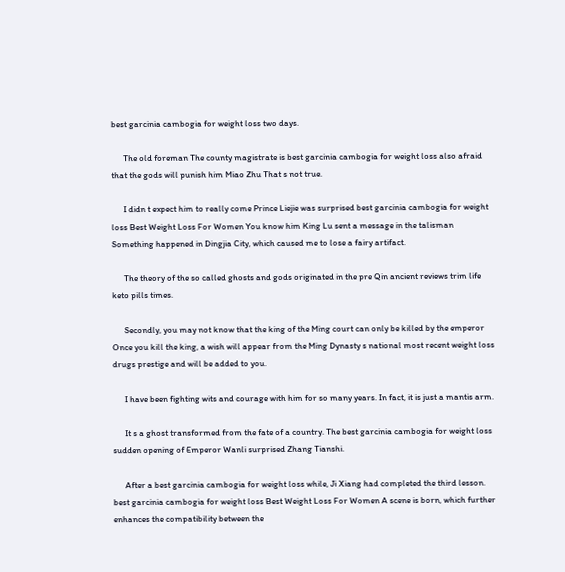best garcinia cambogia for weight loss two days.

      The old foreman The county magistrate is best garcinia cambogia for weight loss also afraid that the gods will punish him Miao Zhu That s not true.

      I didn t expect him to really come Prince Liejie was surprised best garcinia cambogia for weight loss Best Weight Loss For Women You know him King Lu sent a message in the talisman Something happened in Dingjia City, which caused me to lose a fairy artifact.

      The theory of the so called ghosts and gods originated in the pre Qin ancient reviews trim life keto pills times.

      Secondly, you may not know that the king of the Ming court can only be killed by the emperor Once you kill the king, a wish will appear from the Ming Dynasty s national most recent weight loss drugs prestige and will be added to you.

      I have been fighting wits and courage with him for so many years. In fact, it is just a mantis arm.

      It s a ghost transformed from the fate of a country. The best garcinia cambogia for weight loss sudden opening of Emperor Wanli surprised Zhang Tianshi.

      After a best garcinia cambogia for weight loss while, Ji Xiang had completed the third lesson. best garcinia cambogia for weight loss Best Weight Loss For Women A scene is born, which further enhances the compatibility between the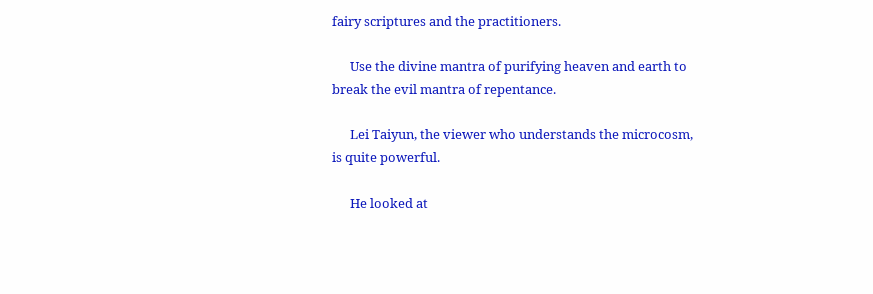fairy scriptures and the practitioners.

      Use the divine mantra of purifying heaven and earth to break the evil mantra of repentance.

      Lei Taiyun, the viewer who understands the microcosm, is quite powerful.

      He looked at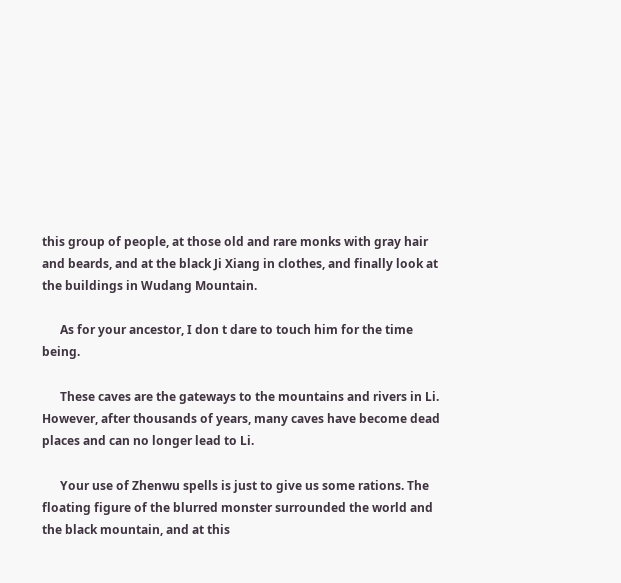this group of people, at those old and rare monks with gray hair and beards, and at the black Ji Xiang in clothes, and finally look at the buildings in Wudang Mountain.

      As for your ancestor, I don t dare to touch him for the time being.

      These caves are the gateways to the mountains and rivers in Li. However, after thousands of years, many caves have become dead places and can no longer lead to Li.

      Your use of Zhenwu spells is just to give us some rations. The floating figure of the blurred monster surrounded the world and the black mountain, and at this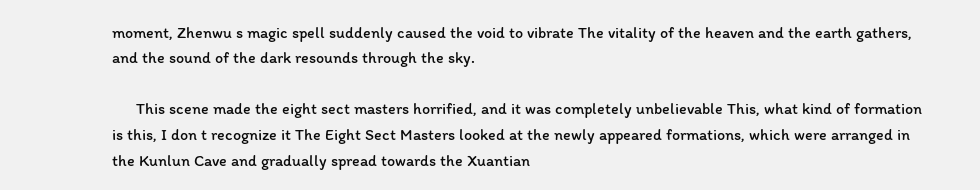moment, Zhenwu s magic spell suddenly caused the void to vibrate The vitality of the heaven and the earth gathers, and the sound of the dark resounds through the sky.

      This scene made the eight sect masters horrified, and it was completely unbelievable This, what kind of formation is this, I don t recognize it The Eight Sect Masters looked at the newly appeared formations, which were arranged in the Kunlun Cave and gradually spread towards the Xuantian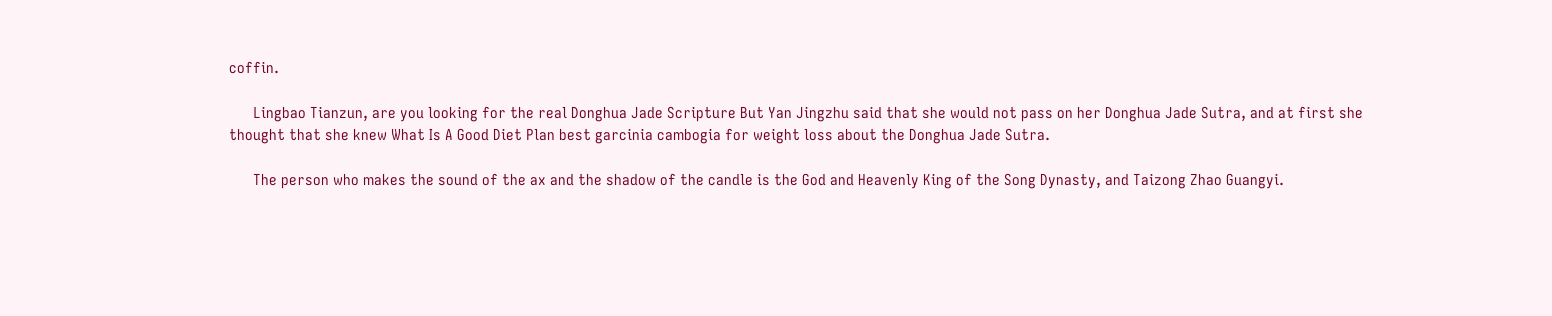coffin.

      Lingbao Tianzun, are you looking for the real Donghua Jade Scripture But Yan Jingzhu said that she would not pass on her Donghua Jade Sutra, and at first she thought that she knew What Is A Good Diet Plan best garcinia cambogia for weight loss about the Donghua Jade Sutra.

      The person who makes the sound of the ax and the shadow of the candle is the God and Heavenly King of the Song Dynasty, and Taizong Zhao Guangyi.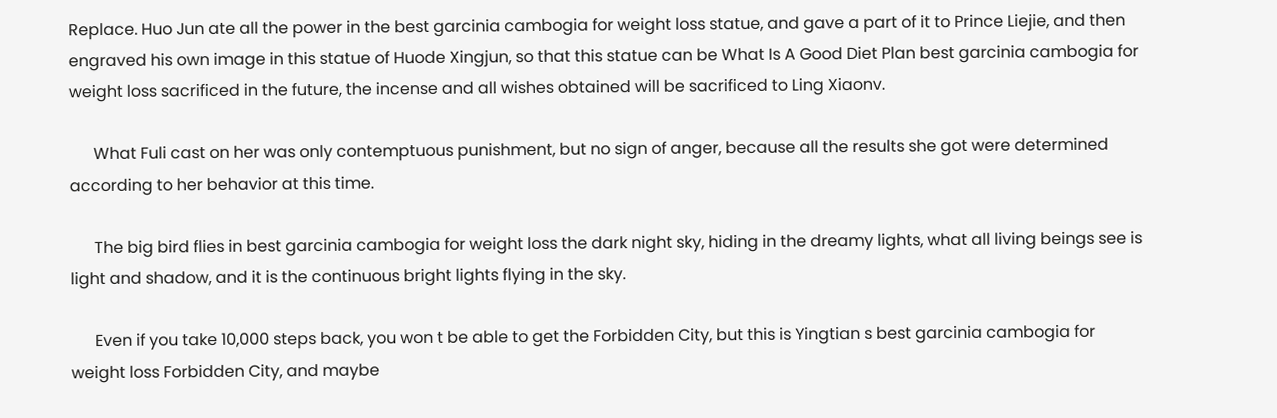Replace. Huo Jun ate all the power in the best garcinia cambogia for weight loss statue, and gave a part of it to Prince Liejie, and then engraved his own image in this statue of Huode Xingjun, so that this statue can be What Is A Good Diet Plan best garcinia cambogia for weight loss sacrificed in the future, the incense and all wishes obtained will be sacrificed to Ling Xiaonv.

      What Fuli cast on her was only contemptuous punishment, but no sign of anger, because all the results she got were determined according to her behavior at this time.

      The big bird flies in best garcinia cambogia for weight loss the dark night sky, hiding in the dreamy lights, what all living beings see is light and shadow, and it is the continuous bright lights flying in the sky.

      Even if you take 10,000 steps back, you won t be able to get the Forbidden City, but this is Yingtian s best garcinia cambogia for weight loss Forbidden City, and maybe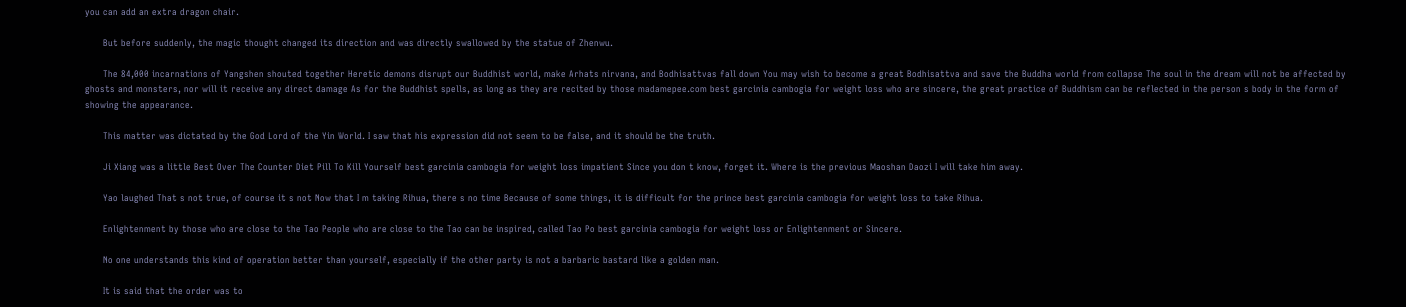you can add an extra dragon chair.

      But before suddenly, the magic thought changed its direction and was directly swallowed by the statue of Zhenwu.

      The 84,000 incarnations of Yangshen shouted together Heretic demons disrupt our Buddhist world, make Arhats nirvana, and Bodhisattvas fall down You may wish to become a great Bodhisattva and save the Buddha world from collapse The soul in the dream will not be affected by ghosts and monsters, nor will it receive any direct damage As for the Buddhist spells, as long as they are recited by those madamepee.com best garcinia cambogia for weight loss who are sincere, the great practice of Buddhism can be reflected in the person s body in the form of showing the appearance.

      This matter was dictated by the God Lord of the Yin World. I saw that his expression did not seem to be false, and it should be the truth.

      Ji Xiang was a little Best Over The Counter Diet Pill To Kill Yourself best garcinia cambogia for weight loss impatient Since you don t know, forget it. Where is the previous Maoshan Daozi I will take him away.

      Yao laughed That s not true, of course it s not Now that I m taking Rihua, there s no time Because of some things, it is difficult for the prince best garcinia cambogia for weight loss to take Rihua.

      Enlightenment by those who are close to the Tao People who are close to the Tao can be inspired, called Tao Po best garcinia cambogia for weight loss or Enlightenment or Sincere.

      No one understands this kind of operation better than yourself, especially if the other party is not a barbaric bastard like a golden man.

      It is said that the order was to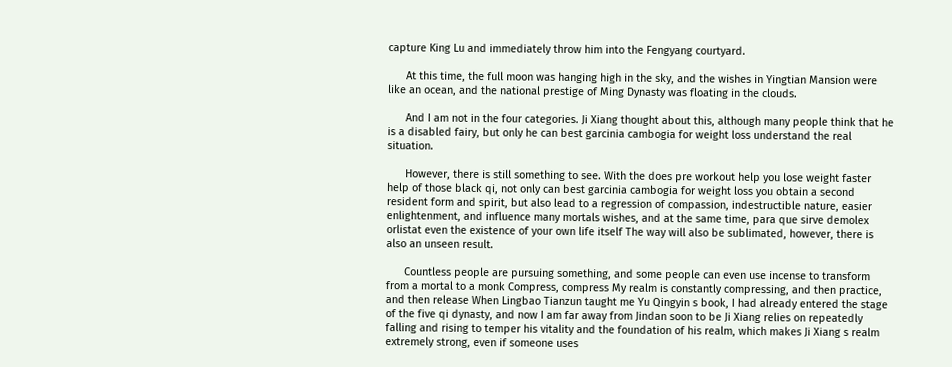capture King Lu and immediately throw him into the Fengyang courtyard.

      At this time, the full moon was hanging high in the sky, and the wishes in Yingtian Mansion were like an ocean, and the national prestige of Ming Dynasty was floating in the clouds.

      And I am not in the four categories. Ji Xiang thought about this, although many people think that he is a disabled fairy, but only he can best garcinia cambogia for weight loss understand the real situation.

      However, there is still something to see. With the does pre workout help you lose weight faster help of those black qi, not only can best garcinia cambogia for weight loss you obtain a second resident form and spirit, but also lead to a regression of compassion, indestructible nature, easier enlightenment, and influence many mortals wishes, and at the same time, para que sirve demolex orlistat even the existence of your own life itself The way will also be sublimated, however, there is also an unseen result.

      Countless people are pursuing something, and some people can even use incense to transform from a mortal to a monk Compress, compress My realm is constantly compressing, and then practice, and then release When Lingbao Tianzun taught me Yu Qingyin s book, I had already entered the stage of the five qi dynasty, and now I am far away from Jindan soon to be Ji Xiang relies on repeatedly falling and rising to temper his vitality and the foundation of his realm, which makes Ji Xiang s realm extremely strong, even if someone uses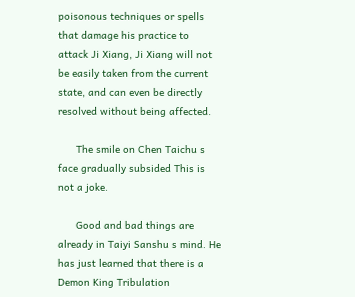poisonous techniques or spells that damage his practice to attack Ji Xiang, Ji Xiang will not be easily taken from the current state, and can even be directly resolved without being affected.

      The smile on Chen Taichu s face gradually subsided This is not a joke.

      Good and bad things are already in Taiyi Sanshu s mind. He has just learned that there is a Demon King Tribulation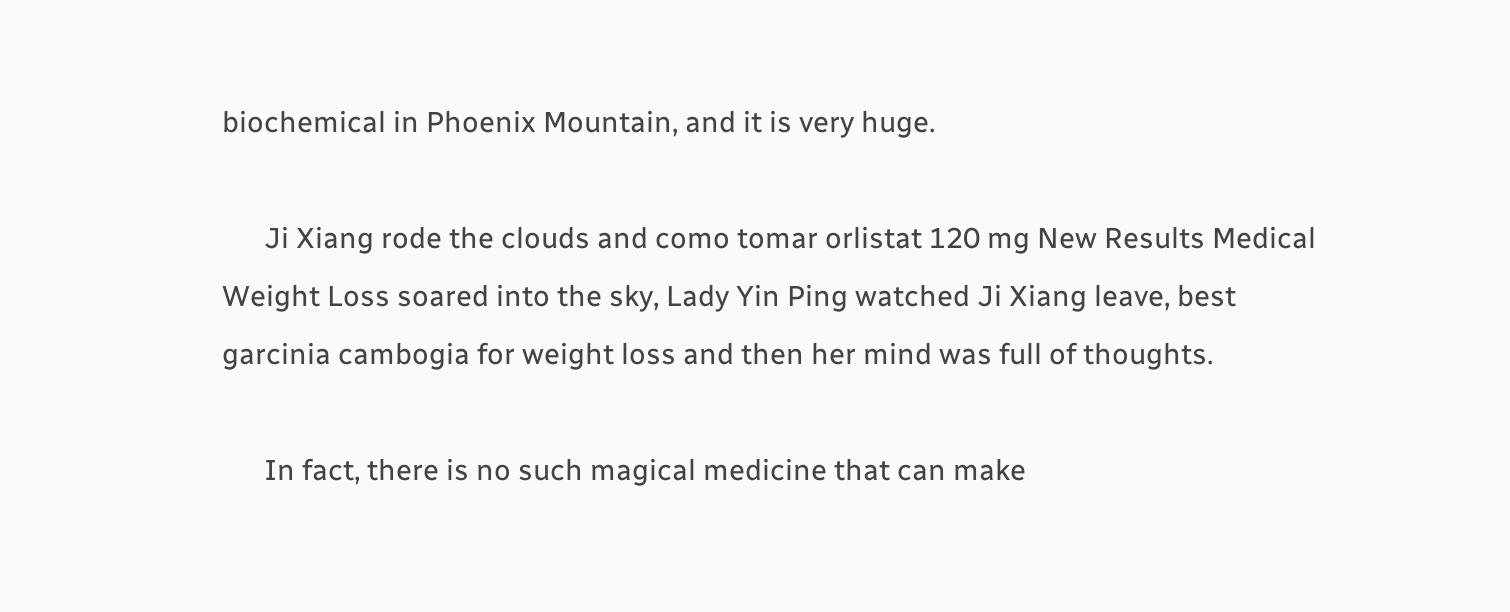biochemical in Phoenix Mountain, and it is very huge.

      Ji Xiang rode the clouds and como tomar orlistat 120 mg New Results Medical Weight Loss soared into the sky, Lady Yin Ping watched Ji Xiang leave, best garcinia cambogia for weight loss and then her mind was full of thoughts.

      In fact, there is no such magical medicine that can make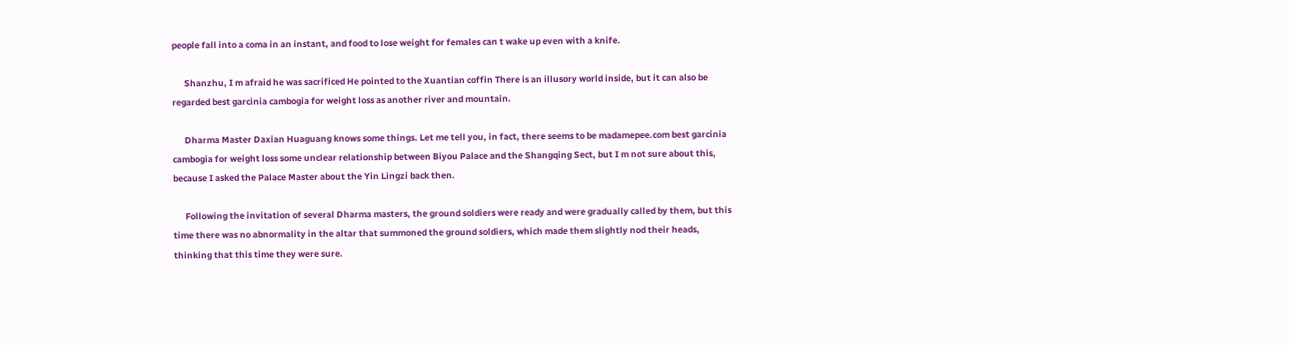people fall into a coma in an instant, and food to lose weight for females can t wake up even with a knife.

      Shanzhu, I m afraid he was sacrificed He pointed to the Xuantian coffin There is an illusory world inside, but it can also be regarded best garcinia cambogia for weight loss as another river and mountain.

      Dharma Master Daxian Huaguang knows some things. Let me tell you, in fact, there seems to be madamepee.com best garcinia cambogia for weight loss some unclear relationship between Biyou Palace and the Shangqing Sect, but I m not sure about this, because I asked the Palace Master about the Yin Lingzi back then.

      Following the invitation of several Dharma masters, the ground soldiers were ready and were gradually called by them, but this time there was no abnormality in the altar that summoned the ground soldiers, which made them slightly nod their heads, thinking that this time they were sure.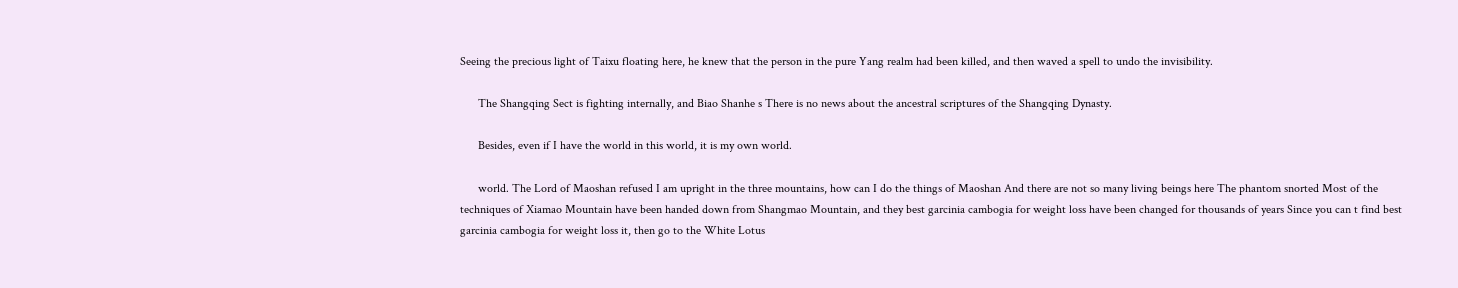Seeing the precious light of Taixu floating here, he knew that the person in the pure Yang realm had been killed, and then waved a spell to undo the invisibility.

      The Shangqing Sect is fighting internally, and Biao Shanhe s There is no news about the ancestral scriptures of the Shangqing Dynasty.

      Besides, even if I have the world in this world, it is my own world.

      world. The Lord of Maoshan refused I am upright in the three mountains, how can I do the things of Maoshan And there are not so many living beings here The phantom snorted Most of the techniques of Xiamao Mountain have been handed down from Shangmao Mountain, and they best garcinia cambogia for weight loss have been changed for thousands of years Since you can t find best garcinia cambogia for weight loss it, then go to the White Lotus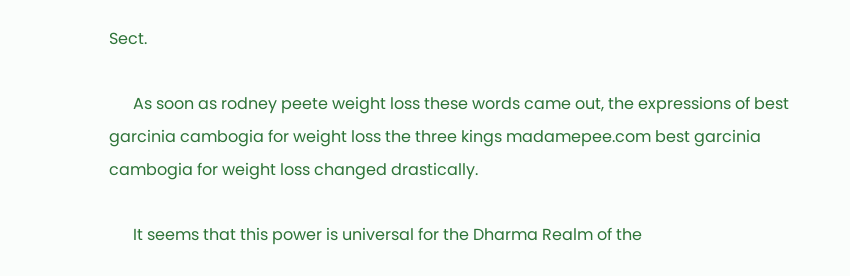Sect.

      As soon as rodney peete weight loss these words came out, the expressions of best garcinia cambogia for weight loss the three kings madamepee.com best garcinia cambogia for weight loss changed drastically.

      It seems that this power is universal for the Dharma Realm of the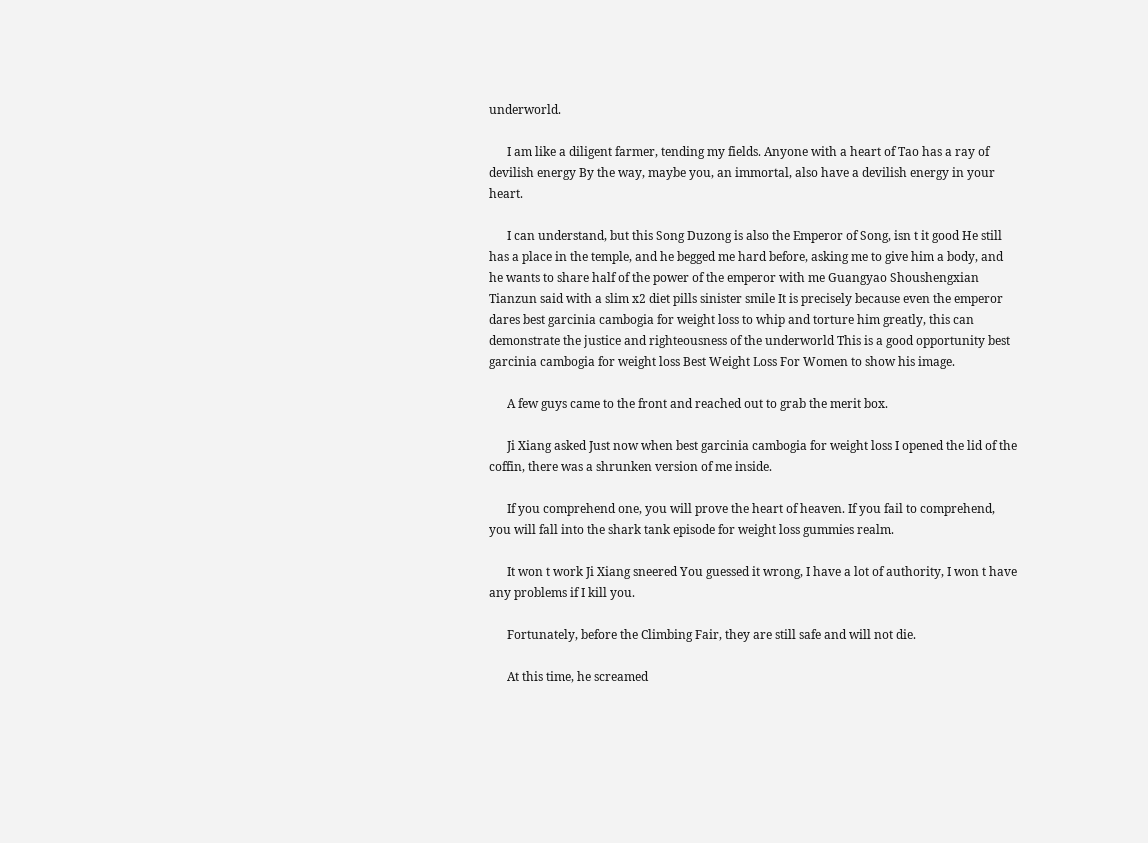underworld.

      I am like a diligent farmer, tending my fields. Anyone with a heart of Tao has a ray of devilish energy By the way, maybe you, an immortal, also have a devilish energy in your heart.

      I can understand, but this Song Duzong is also the Emperor of Song, isn t it good He still has a place in the temple, and he begged me hard before, asking me to give him a body, and he wants to share half of the power of the emperor with me Guangyao Shoushengxian Tianzun said with a slim x2 diet pills sinister smile It is precisely because even the emperor dares best garcinia cambogia for weight loss to whip and torture him greatly, this can demonstrate the justice and righteousness of the underworld This is a good opportunity best garcinia cambogia for weight loss Best Weight Loss For Women to show his image.

      A few guys came to the front and reached out to grab the merit box.

      Ji Xiang asked Just now when best garcinia cambogia for weight loss I opened the lid of the coffin, there was a shrunken version of me inside.

      If you comprehend one, you will prove the heart of heaven. If you fail to comprehend, you will fall into the shark tank episode for weight loss gummies realm.

      It won t work Ji Xiang sneered You guessed it wrong, I have a lot of authority, I won t have any problems if I kill you.

      Fortunately, before the Climbing Fair, they are still safe and will not die.

      At this time, he screamed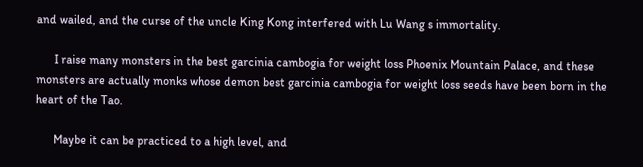and wailed, and the curse of the uncle King Kong interfered with Lu Wang s immortality.

      I raise many monsters in the best garcinia cambogia for weight loss Phoenix Mountain Palace, and these monsters are actually monks whose demon best garcinia cambogia for weight loss seeds have been born in the heart of the Tao.

      Maybe it can be practiced to a high level, and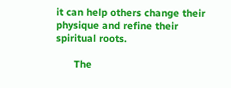it can help others change their physique and refine their spiritual roots.

      The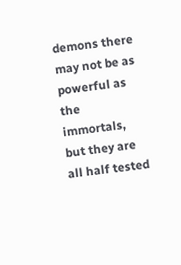demons there may not be as powerful as the immortals, but they are all half tested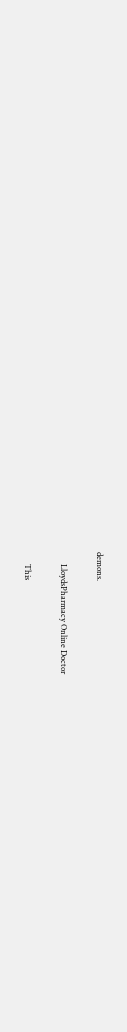demons.

      LloydsPharmacy Online Doctor

      This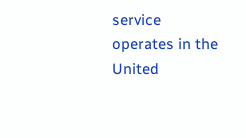service operates in the United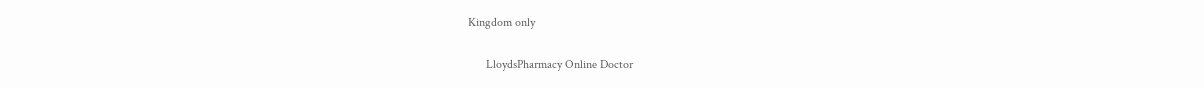Kingdom only

      LloydsPharmacy Online Doctor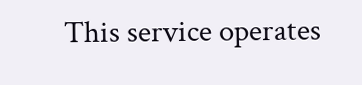This service operates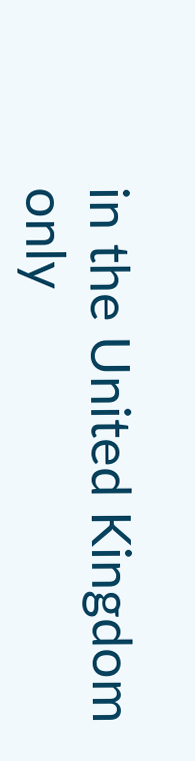in the United Kingdom only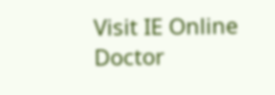Visit IE Online Doctor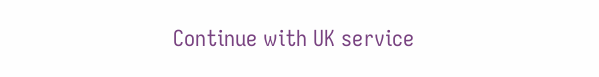Continue with UK service